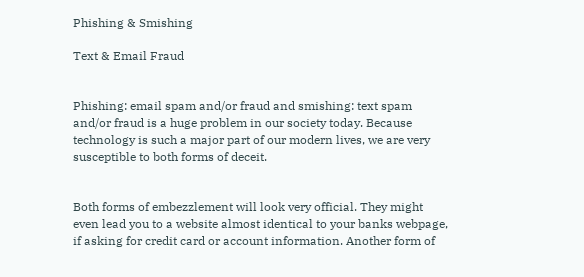Phishing & Smishing

Text & Email Fraud


Phishing: email spam and/or fraud and smishing: text spam and/or fraud is a huge problem in our society today. Because technology is such a major part of our modern lives, we are very susceptible to both forms of deceit.


Both forms of embezzlement will look very official. They might even lead you to a website almost identical to your banks webpage, if asking for credit card or account information. Another form of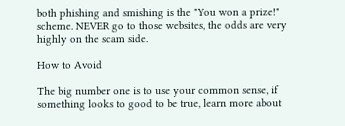both phishing and smishing is the "You won a prize!" scheme. NEVER go to those websites, the odds are very highly on the scam side.

How to Avoid

The big number one is to use your common sense, if something looks to good to be true, learn more about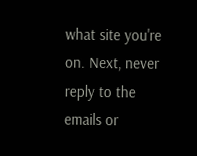what site you're on. Next, never reply to the emails or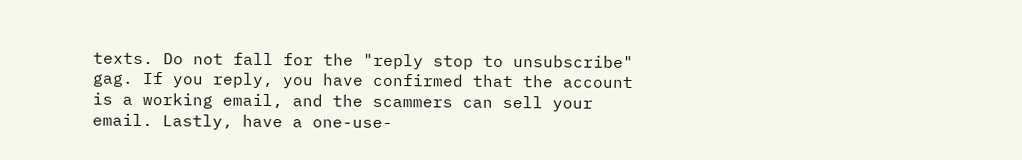texts. Do not fall for the "reply stop to unsubscribe" gag. If you reply, you have confirmed that the account is a working email, and the scammers can sell your email. Lastly, have a one-use-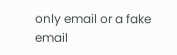only email or a fake email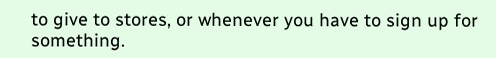to give to stores, or whenever you have to sign up for something.